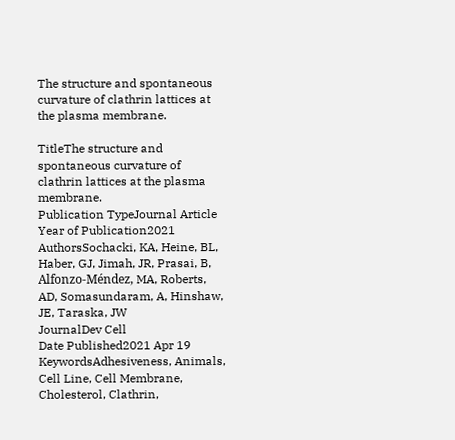The structure and spontaneous curvature of clathrin lattices at the plasma membrane.

TitleThe structure and spontaneous curvature of clathrin lattices at the plasma membrane.
Publication TypeJournal Article
Year of Publication2021
AuthorsSochacki, KA, Heine, BL, Haber, GJ, Jimah, JR, Prasai, B, Alfonzo-Méndez, MA, Roberts, AD, Somasundaram, A, Hinshaw, JE, Taraska, JW
JournalDev Cell
Date Published2021 Apr 19
KeywordsAdhesiveness, Animals, Cell Line, Cell Membrane, Cholesterol, Clathrin,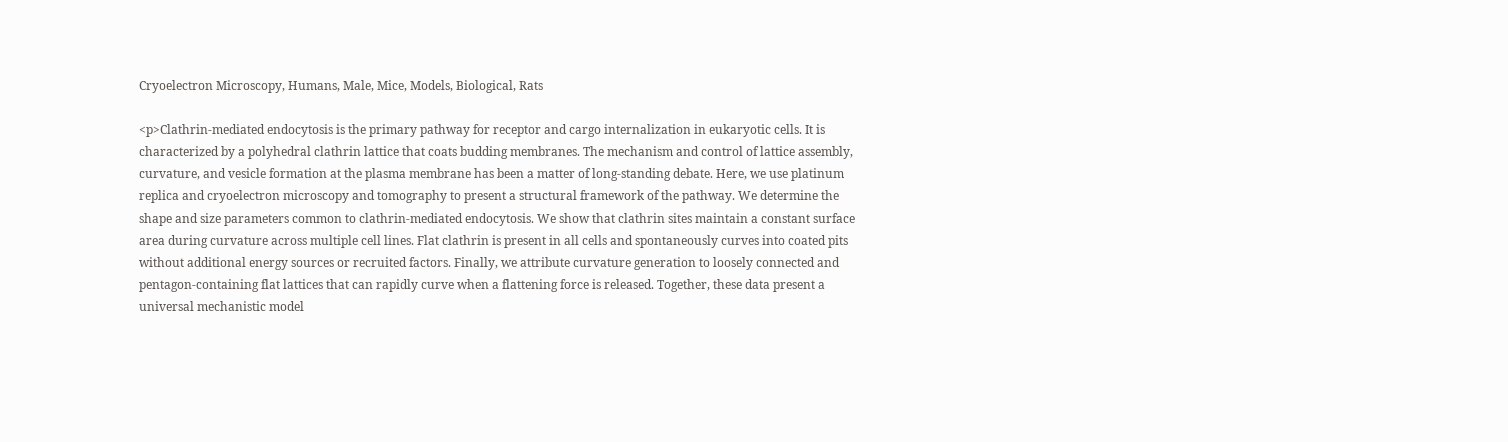Cryoelectron Microscopy, Humans, Male, Mice, Models, Biological, Rats

<p>Clathrin-mediated endocytosis is the primary pathway for receptor and cargo internalization in eukaryotic cells. It is characterized by a polyhedral clathrin lattice that coats budding membranes. The mechanism and control of lattice assembly, curvature, and vesicle formation at the plasma membrane has been a matter of long-standing debate. Here, we use platinum replica and cryoelectron microscopy and tomography to present a structural framework of the pathway. We determine the shape and size parameters common to clathrin-mediated endocytosis. We show that clathrin sites maintain a constant surface area during curvature across multiple cell lines. Flat clathrin is present in all cells and spontaneously curves into coated pits without additional energy sources or recruited factors. Finally, we attribute curvature generation to loosely connected and pentagon-containing flat lattices that can rapidly curve when a flattening force is released. Together, these data present a universal mechanistic model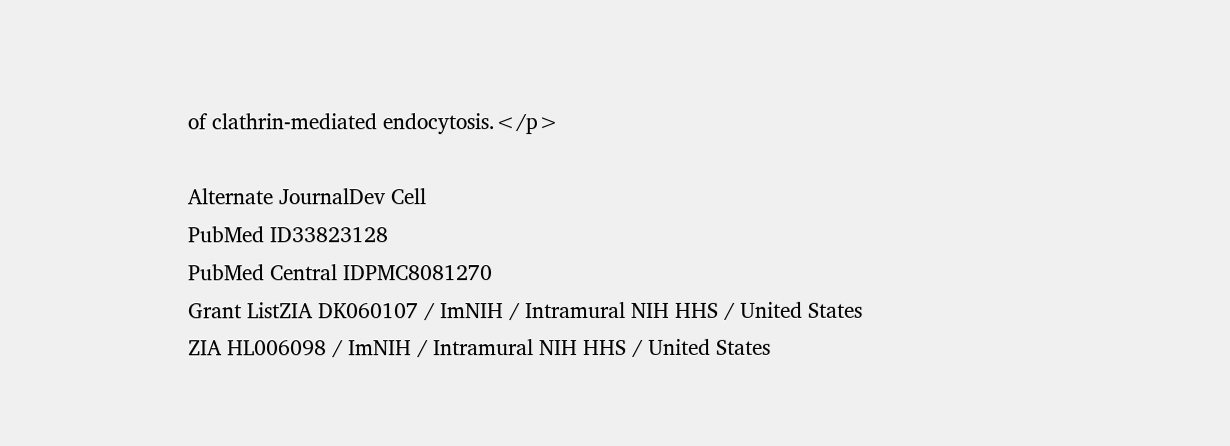of clathrin-mediated endocytosis.</p>

Alternate JournalDev Cell
PubMed ID33823128
PubMed Central IDPMC8081270
Grant ListZIA DK060107 / ImNIH / Intramural NIH HHS / United States
ZIA HL006098 / ImNIH / Intramural NIH HHS / United States